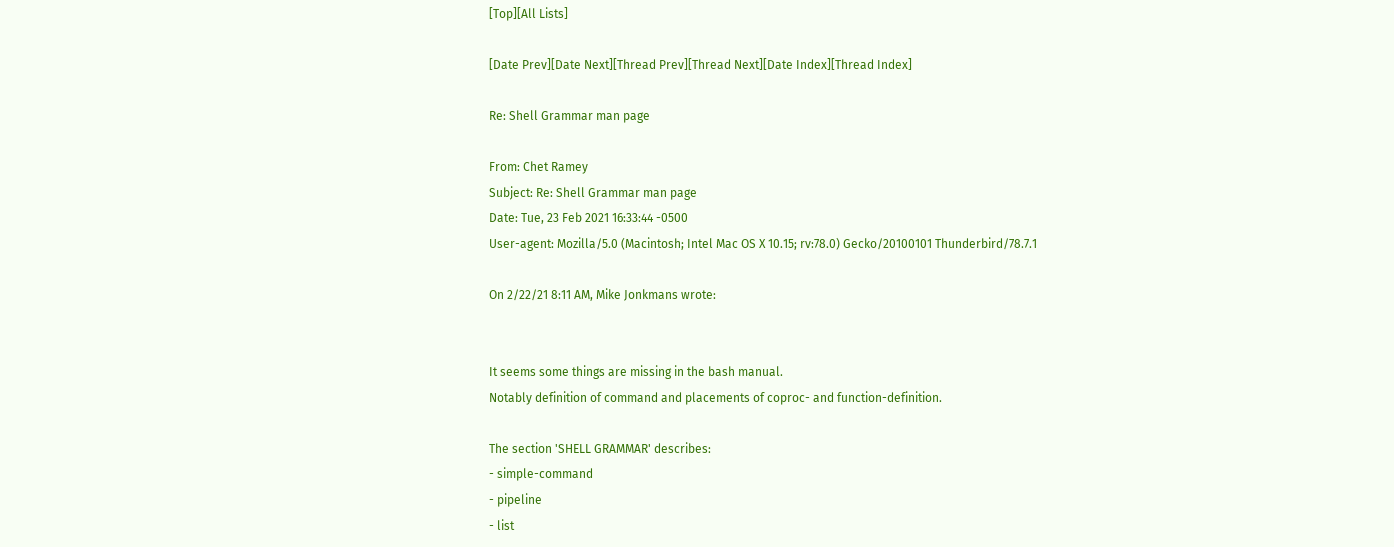[Top][All Lists]

[Date Prev][Date Next][Thread Prev][Thread Next][Date Index][Thread Index]

Re: Shell Grammar man page

From: Chet Ramey
Subject: Re: Shell Grammar man page
Date: Tue, 23 Feb 2021 16:33:44 -0500
User-agent: Mozilla/5.0 (Macintosh; Intel Mac OS X 10.15; rv:78.0) Gecko/20100101 Thunderbird/78.7.1

On 2/22/21 8:11 AM, Mike Jonkmans wrote:


It seems some things are missing in the bash manual.
Notably definition of command and placements of coproc- and function-definition.

The section 'SHELL GRAMMAR' describes:
- simple-command
- pipeline
- list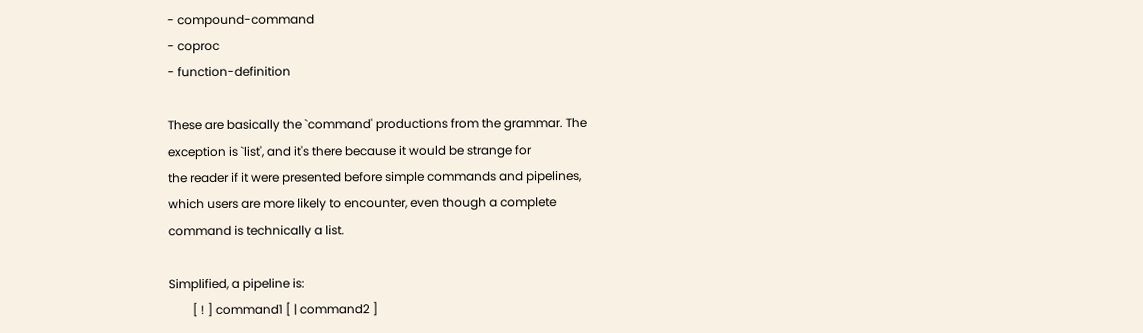- compound-command
- coproc
- function-definition

These are basically the `command' productions from the grammar. The
exception is `list', and it's there because it would be strange for
the reader if it were presented before simple commands and pipelines,
which users are more likely to encounter, even though a complete
command is technically a list.

Simplified, a pipeline is:
        [ ! ] command1 [ | command2 ]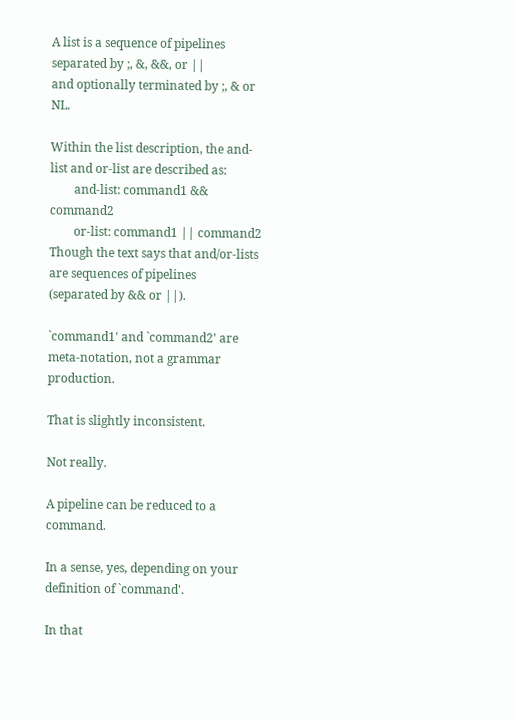A list is a sequence of pipelines separated by ;, &, &&, or ||
and optionally terminated by ;, & or NL.

Within the list description, the and-list and or-list are described as:
        and-list: command1 && command2
        or-list: command1 || command2
Though the text says that and/or-lists are sequences of pipelines
(separated by && or ||).

`command1' and `command2' are meta-notation, not a grammar production.

That is slightly inconsistent.

Not really.

A pipeline can be reduced to a command.

In a sense, yes, depending on your definition of `command'.

In that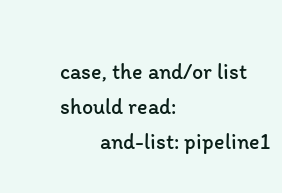case, the and/or list should read:
        and-list: pipeline1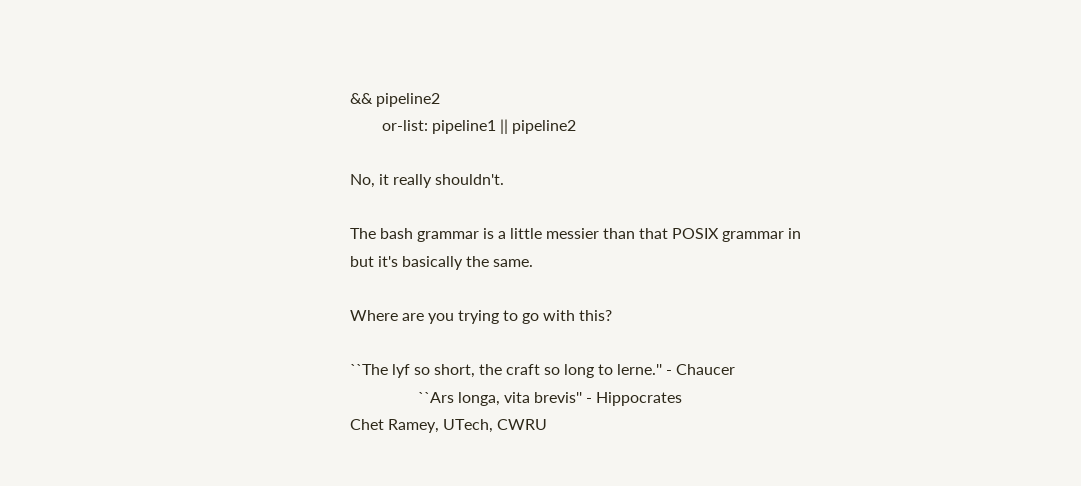&& pipeline2
        or-list: pipeline1 || pipeline2

No, it really shouldn't.

The bash grammar is a little messier than that POSIX grammar in
but it's basically the same.

Where are you trying to go with this?

``The lyf so short, the craft so long to lerne.'' - Chaucer
                 ``Ars longa, vita brevis'' - Hippocrates
Chet Ramey, UTech, CWRU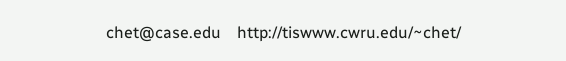chet@case.edu    http://tiswww.cwru.edu/~chet/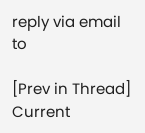reply via email to

[Prev in Thread] Current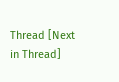Thread [Next in Thread]